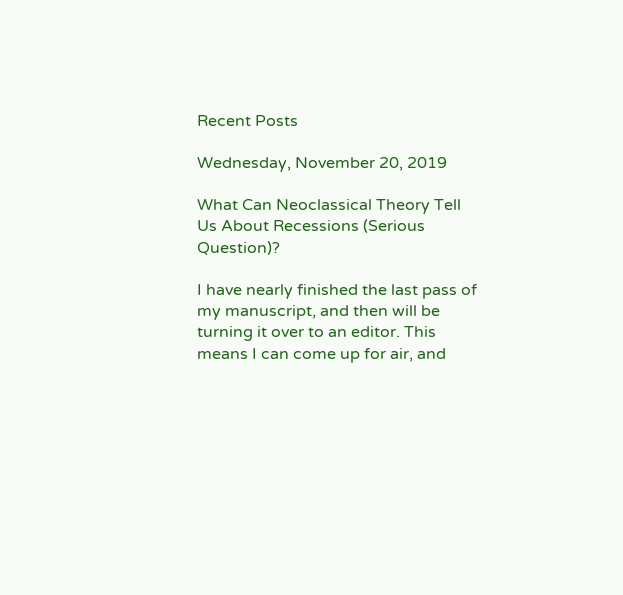Recent Posts

Wednesday, November 20, 2019

What Can Neoclassical Theory Tell Us About Recessions (Serious Question)?

I have nearly finished the last pass of my manuscript, and then will be turning it over to an editor. This means I can come up for air, and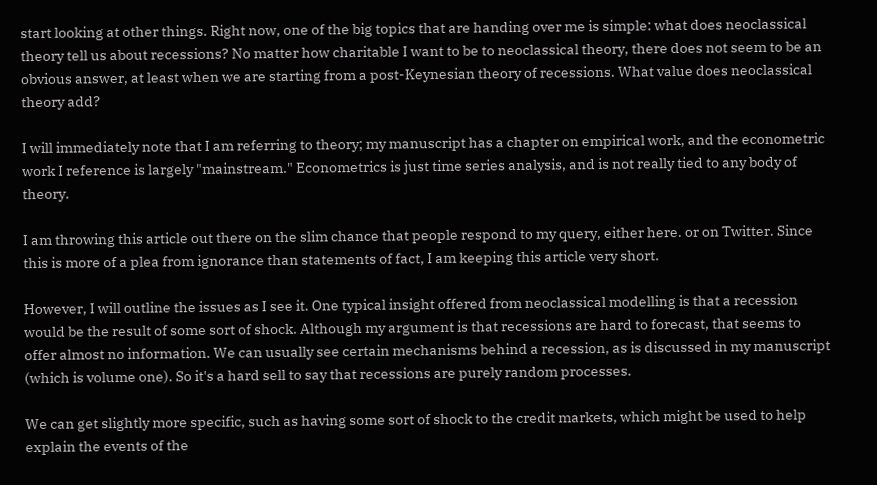start looking at other things. Right now, one of the big topics that are handing over me is simple: what does neoclassical theory tell us about recessions? No matter how charitable I want to be to neoclassical theory, there does not seem to be an obvious answer, at least when we are starting from a post-Keynesian theory of recessions. What value does neoclassical theory add?

I will immediately note that I am referring to theory; my manuscript has a chapter on empirical work, and the econometric work I reference is largely "mainstream." Econometrics is just time series analysis, and is not really tied to any body of theory.

I am throwing this article out there on the slim chance that people respond to my query, either here. or on Twitter. Since this is more of a plea from ignorance than statements of fact, I am keeping this article very short.

However, I will outline the issues as I see it. One typical insight offered from neoclassical modelling is that a recession would be the result of some sort of shock. Although my argument is that recessions are hard to forecast, that seems to offer almost no information. We can usually see certain mechanisms behind a recession, as is discussed in my manuscript (which is volume one). So it's a hard sell to say that recessions are purely random processes.

We can get slightly more specific, such as having some sort of shock to the credit markets, which might be used to help explain the events of the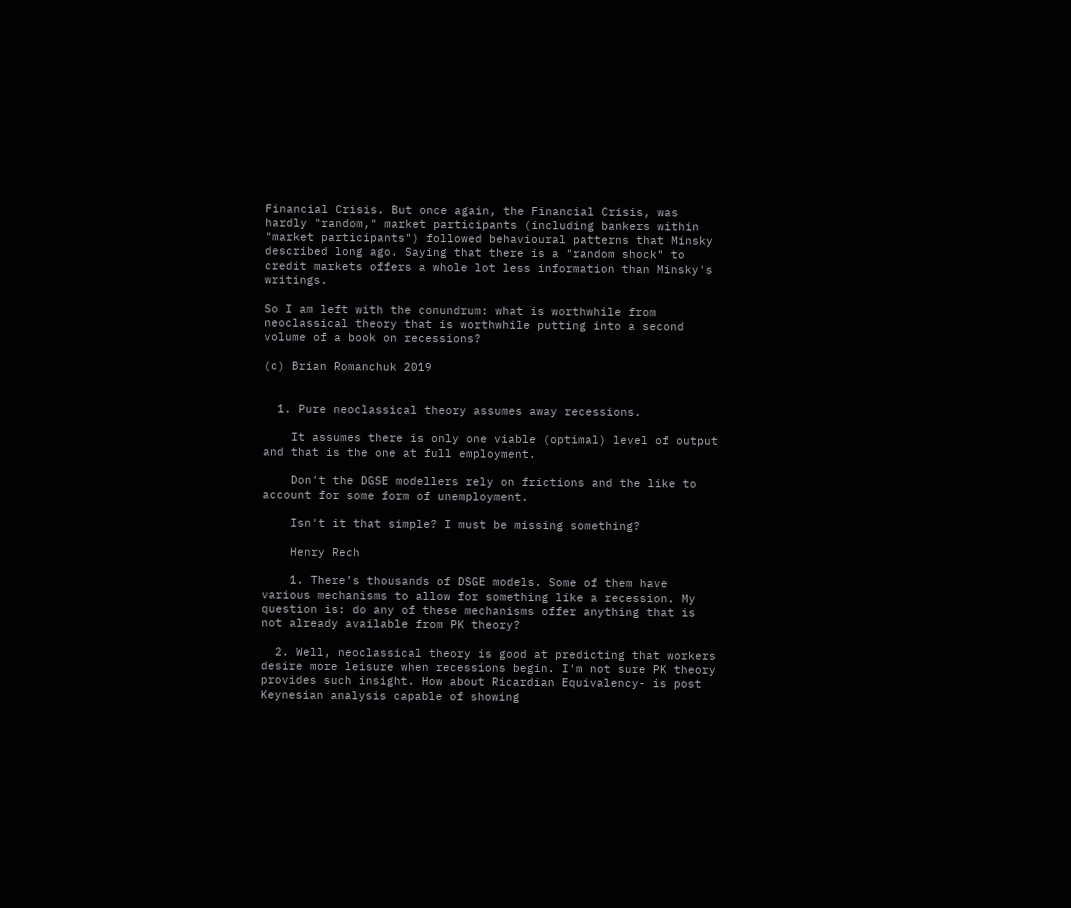Financial Crisis. But once again, the Financial Crisis, was hardly "random," market participants (including bankers within "market participants") followed behavioural patterns that Minsky described long ago. Saying that there is a "random shock" to credit markets offers a whole lot less information than Minsky's writings.

So I am left with the conundrum: what is worthwhile from neoclassical theory that is worthwhile putting into a second volume of a book on recessions?

(c) Brian Romanchuk 2019


  1. Pure neoclassical theory assumes away recessions.

    It assumes there is only one viable (optimal) level of output and that is the one at full employment.

    Don't the DGSE modellers rely on frictions and the like to account for some form of unemployment.

    Isn't it that simple? I must be missing something?

    Henry Rech

    1. There’s thousands of DSGE models. Some of them have various mechanisms to allow for something like a recession. My question is: do any of these mechanisms offer anything that is not already available from PK theory?

  2. Well, neoclassical theory is good at predicting that workers desire more leisure when recessions begin. I'm not sure PK theory provides such insight. How about Ricardian Equivalency- is post Keynesian analysis capable of showing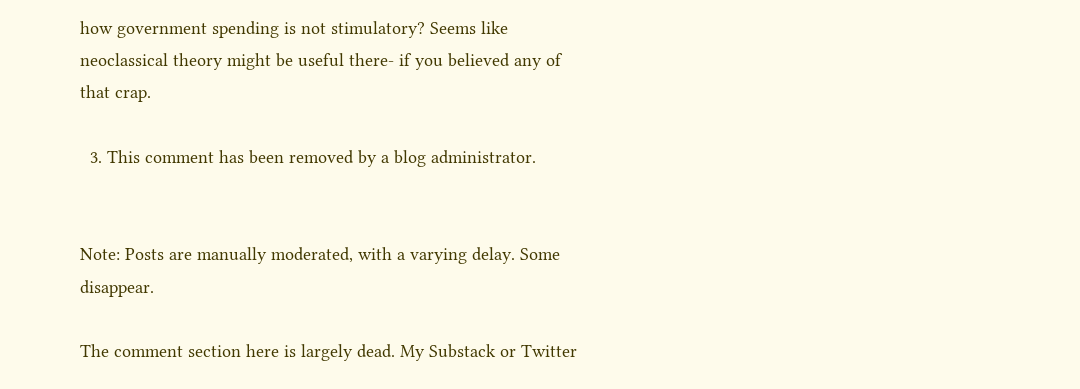how government spending is not stimulatory? Seems like neoclassical theory might be useful there- if you believed any of that crap.

  3. This comment has been removed by a blog administrator.


Note: Posts are manually moderated, with a varying delay. Some disappear.

The comment section here is largely dead. My Substack or Twitter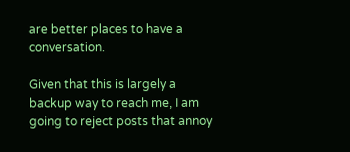are better places to have a conversation.

Given that this is largely a backup way to reach me, I am going to reject posts that annoy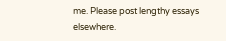me. Please post lengthy essays elsewhere.